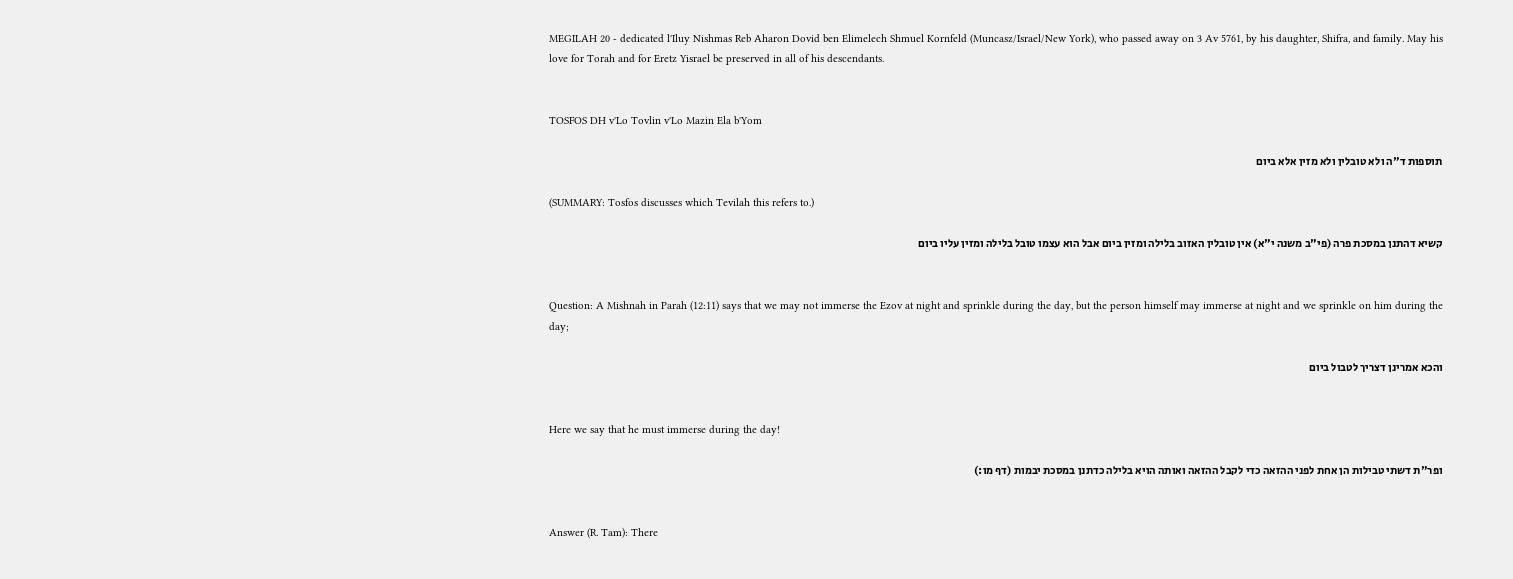MEGILAH 20 - dedicated l'Iluy Nishmas Reb Aharon Dovid ben Elimelech Shmuel Kornfeld (Muncasz/Israel/New York), who passed away on 3 Av 5761, by his daughter, Shifra, and family. May his love for Torah and for Eretz Yisrael be preserved in all of his descendants.


TOSFOS DH v'Lo Tovlin v'Lo Mazin Ela b'Yom

תוספות ד"ה ולא טובלין ולא מזין אלא ביום

(SUMMARY: Tosfos discusses which Tevilah this refers to.)

קשיא דהתנן במסכת פרה (פי"ב משנה י"א) אין טובלין האזוב בלילה ומזין ביום אבל הוא עצמו טובל בלילה ומזין עליו ביום


Question: A Mishnah in Parah (12:11) says that we may not immerse the Ezov at night and sprinkle during the day, but the person himself may immerse at night and we sprinkle on him during the day;

והכא אמרינן דצריך לטבול ביום


Here we say that he must immerse during the day!

ופר"ת דשתי טבילות הן אחת לפני ההזאה כדי לקבל ההזאה ואותה הויא בלילה כדתנן במסכת יבמות (דף מו:)


Answer (R. Tam): There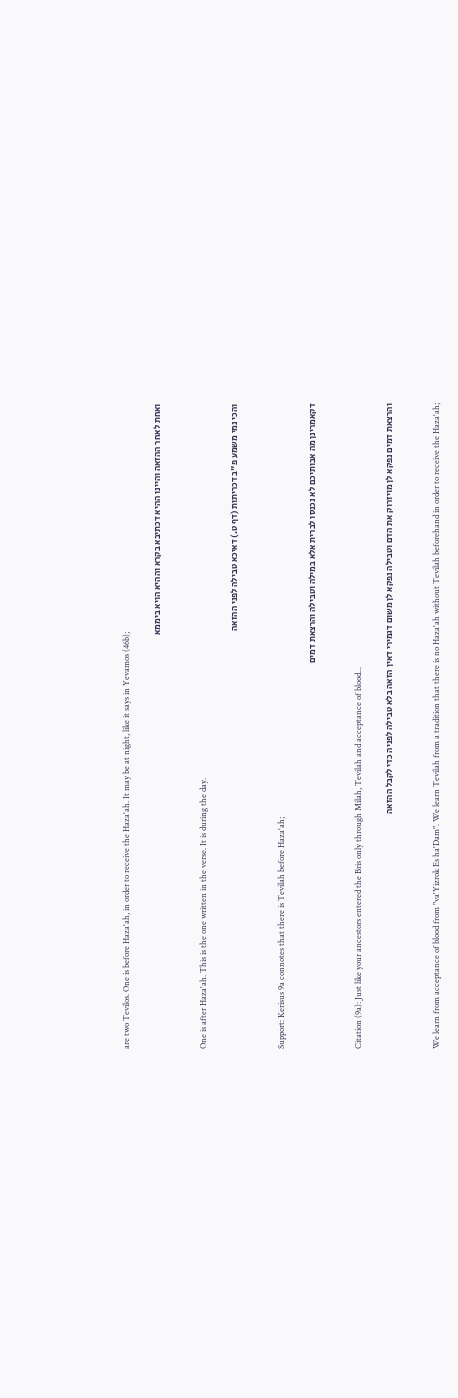are two Tevilos. One is before Haza'ah, in order to receive the Haza'ah. It may be at night, like it says in Yevamos (46b);

ואחת לאחר ההזאה והיינו ההיא דכתיבא בקרא וההיא הויא ביממא


One is after Haza'ah. This is the one written in the verse. It is during the day.

והכי נמי משמע פ"ב דכריתות (דף ט.) דאיכא טבילה לפני ההזאה


Support: Kerisus 9a connotes that there is Tevilah before Haza'ah;

דקאמרינן מה אבותיכם לא נכנסו לברית אלא במילה וטבילה והרצאת דמים


Citation (9a): Just like your ancestors entered the Bris only through Milah, Tevilah and acceptance of blood...

והרצאת דמים נפקא לן מויזרוק את הדם וטבילה נפקא לן משום דגמירי דאין הזאה בלא טבילה לפניה כדי לקבל ההזאה


We learn from acceptance of blood from "va'Yizrok Es ha'Dam". We learn Tevilah from a tradition that there is no Haza'ah without Tevilah beforehand in order to receive the Haza'ah;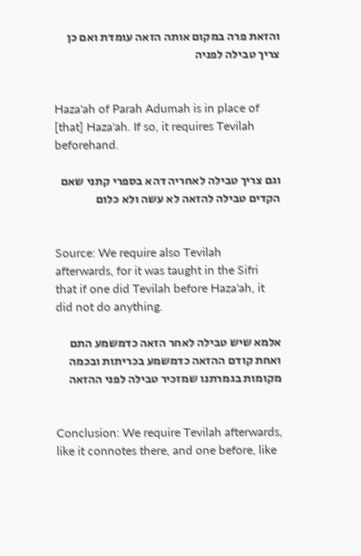והזאת פרה במקום אותה הזאה עומדת ואם כן צריך טבילה לפניה


Haza'ah of Parah Adumah is in place of [that] Haza'ah. If so, it requires Tevilah beforehand.

וגם צריך טבילה לאחריה דהא בספרי קתני שאם הקדים טבילה להזאה לא עשה ולא כלום


Source: We require also Tevilah afterwards, for it was taught in the Sifri that if one did Tevilah before Haza'ah, it did not do anything.

אלמא שיש טבילה לאחר הזאה כדמשמע התם ואחת קודם ההזאה כדמשמע בכריתות ובכמה מקומות בגמרתנו שמזכיר טבילה לפני ההזאה


Conclusion: We require Tevilah afterwards, like it connotes there, and one before, like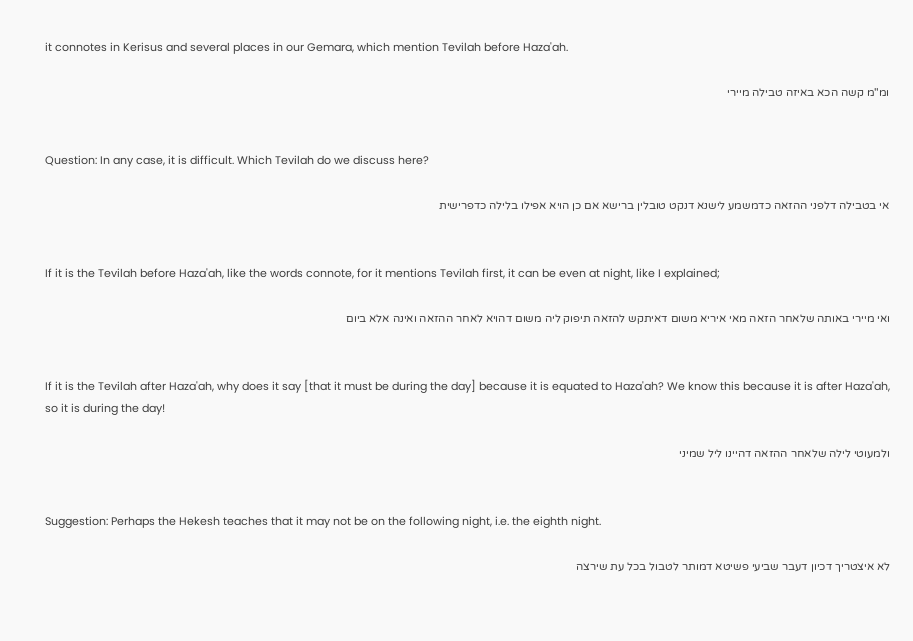it connotes in Kerisus and several places in our Gemara, which mention Tevilah before Haza'ah.

ומ"מ קשה הכא באיזה טבילה מיירי


Question: In any case, it is difficult. Which Tevilah do we discuss here?

אי בטבילה דלפני ההזאה כדמשמע לישנא דנקט טובלין ברישא אם כן הויא אפילו בלילה כדפרישית


If it is the Tevilah before Haza'ah, like the words connote, for it mentions Tevilah first, it can be even at night, like I explained;

ואי מיירי באותה שלאחר הזאה מאי איריא משום דאיתקש להזאה תיפוק ליה משום דהויא לאחר ההזאה ואינה אלא ביום


If it is the Tevilah after Haza'ah, why does it say [that it must be during the day] because it is equated to Haza'ah? We know this because it is after Haza'ah, so it is during the day!

ולמעוטי לילה שלאחר ההזאה דהיינו ליל שמיני


Suggestion: Perhaps the Hekesh teaches that it may not be on the following night, i.e. the eighth night.

לא איצטריך דכיון דעבר שביעי פשיטא דמותר לטבול בכל עת שירצה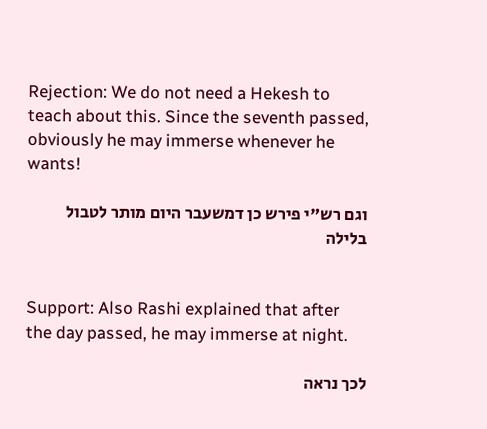Rejection: We do not need a Hekesh to teach about this. Since the seventh passed, obviously he may immerse whenever he wants!

וגם רש"י פירש כן דמשעבר היום מותר לטבול בלילה


Support: Also Rashi explained that after the day passed, he may immerse at night.

לכך נראה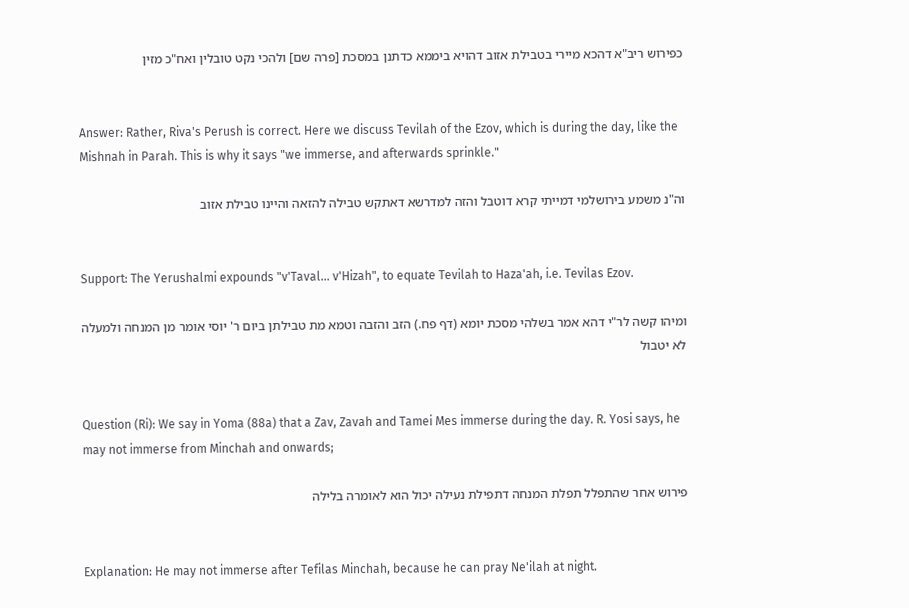כפירוש ריב"א דהכא מיירי בטבילת אזוב דהויא ביממא כדתנן במסכת [פרה שם] ולהכי נקט טובלין ואח"כ מזין


Answer: Rather, Riva's Perush is correct. Here we discuss Tevilah of the Ezov, which is during the day, like the Mishnah in Parah. This is why it says "we immerse, and afterwards sprinkle."

וה"נ משמע בירושלמי דמייתי קרא דוטבל והזה למדרשא דאתקש טבילה להזאה והיינו טבילת אזוב


Support: The Yerushalmi expounds "v'Taval... v'Hizah", to equate Tevilah to Haza'ah, i.e. Tevilas Ezov.

ומיהו קשה לר"י דהא אמר בשלהי מסכת יומא (דף פח.) הזב והזבה וטמא מת טבילתן ביום ר' יוסי אומר מן המנחה ולמעלה לא יטבול


Question (Ri): We say in Yoma (88a) that a Zav, Zavah and Tamei Mes immerse during the day. R. Yosi says, he may not immerse from Minchah and onwards;

פירוש אחר שהתפלל תפלת המנחה דתפילת נעילה יכול הוא לאומרה בלילה


Explanation: He may not immerse after Tefilas Minchah, because he can pray Ne'ilah at night.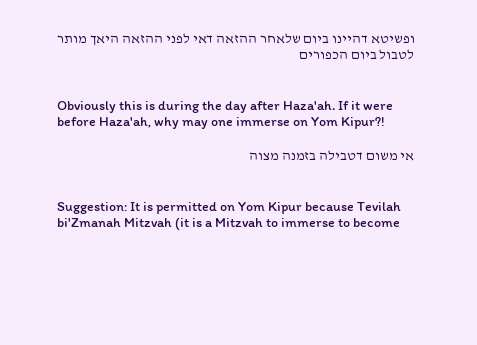ופשיטא דהיינו ביום שלאחר ההזאה דאי לפני ההזאה היאך מותר לטבול ביום הכפורים


Obviously this is during the day after Haza'ah. If it were before Haza'ah, why may one immerse on Yom Kipur?!

אי משום דטבילה בזמנה מצוה


Suggestion: It is permitted on Yom Kipur because Tevilah bi'Zmanah Mitzvah (it is a Mitzvah to immerse to become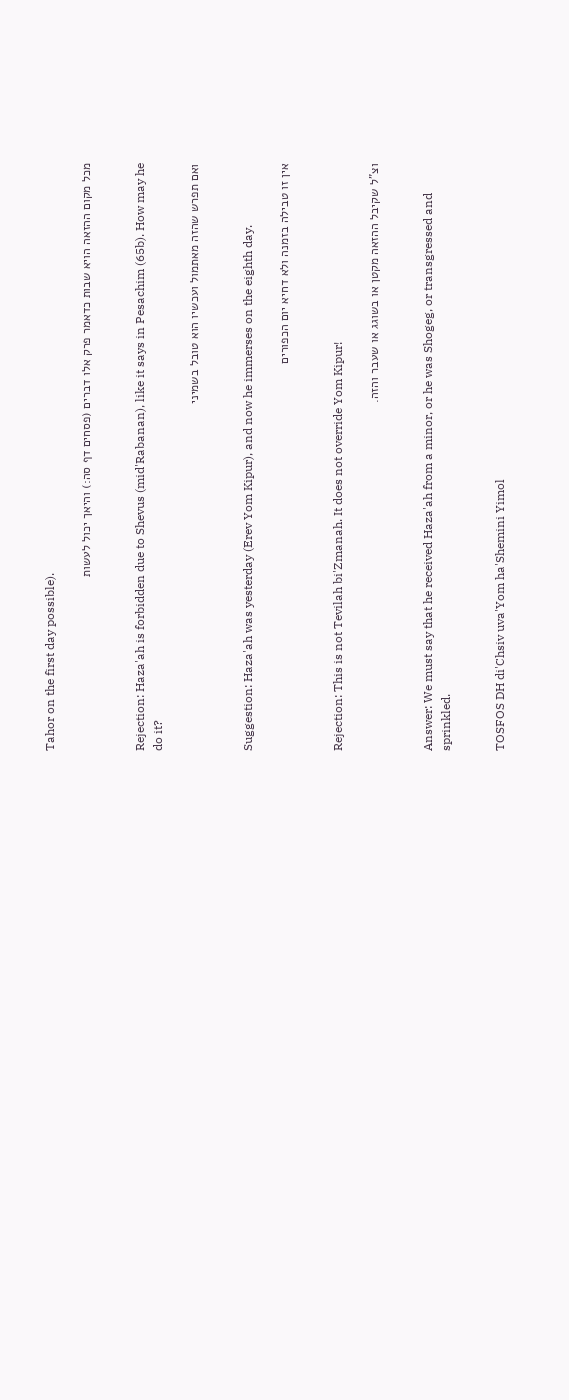Tahor on the first day possible).

מכל מקום ההזאה הויא שבות כדאמר פרק אלו דברים (פסחים דף סה:) והיאך יכול לעשות


Rejection: Haza'ah is forbidden due to Shevus (mid'Rabanan), like it says in Pesachim (65b). How may he do it?

ואם תפרש שהזה מאתמול ועכשיו הוא טובל בשמיני


Suggestion: Haza'ah was yesterday (Erev Yom Kipur), and now he immerses on the eighth day.

אין זו טבילה בזמנה ולא דחיא יום הכפורים


Rejection: This is not Tevilah bi'Zmanah. It does not override Yom Kipur!

וצ"ל שקיבל ההזאה מקטן או בשוגג או שעבר והזה.


Answer: We must say that he received Haza'ah from a minor, or he was Shogeg, or transgressed and sprinkled.


TOSFOS DH di'Chsiv uva'Yom ha'Shemini Yimol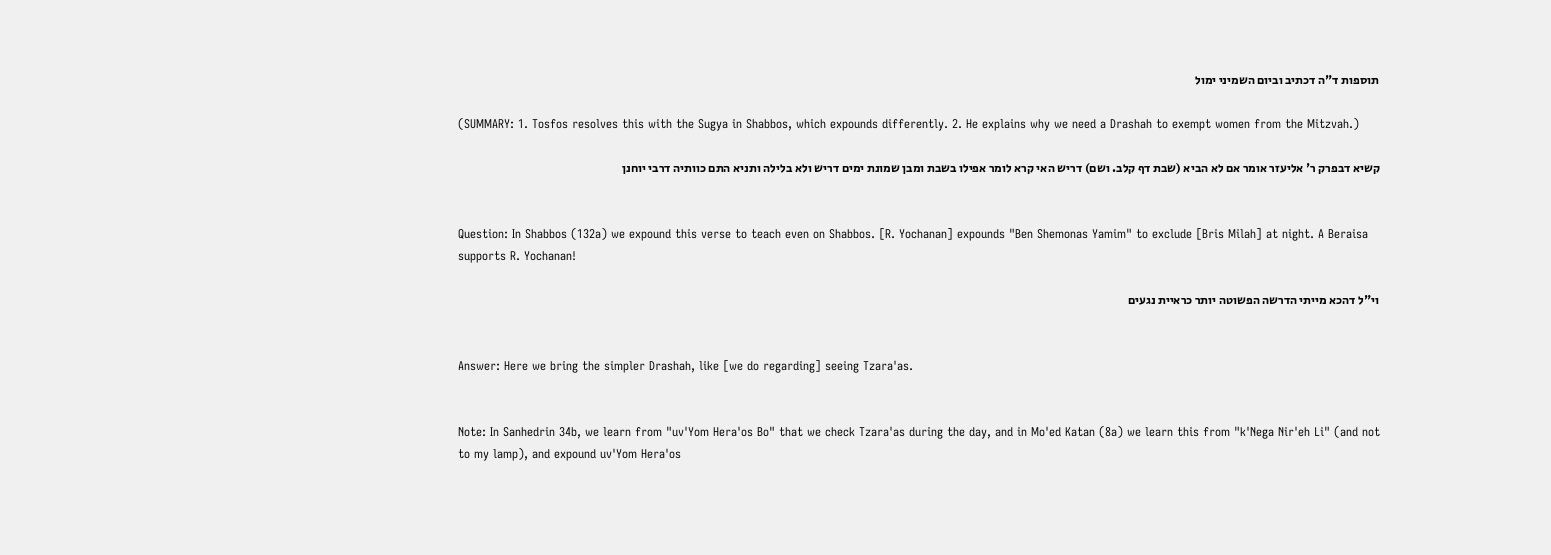תוספות ד"ה דכתיב וביום השמיני ימול

(SUMMARY: 1. Tosfos resolves this with the Sugya in Shabbos, which expounds differently. 2. He explains why we need a Drashah to exempt women from the Mitzvah.)

קשיא דבפרק ר' אליעזר אומר אם לא הביא (שבת דף קלב. ושם) דריש האי קרא לומר אפילו בשבת ומבן שמונת ימים דריש ולא בלילה ותניא התם כוותיה דרבי יוחנן


Question: In Shabbos (132a) we expound this verse to teach even on Shabbos. [R. Yochanan] expounds "Ben Shemonas Yamim" to exclude [Bris Milah] at night. A Beraisa supports R. Yochanan!

וי"ל דהכא מייתי הדרשה הפשוטה יותר כראיית נגעים


Answer: Here we bring the simpler Drashah, like [we do regarding] seeing Tzara'as.


Note: In Sanhedrin 34b, we learn from "uv'Yom Hera'os Bo" that we check Tzara'as during the day, and in Mo'ed Katan (8a) we learn this from "k'Nega Nir'eh Li" (and not to my lamp), and expound uv'Yom Hera'os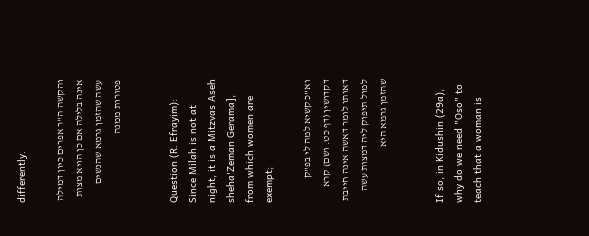differently.

והקשה ה"ר אפרים כיון דמילה אינה בלילה אם כן הויא מצות עשה שהזמן גרמא שהנשים פטורות ממנה


Question (R. Efrayim): Since Milah is not at night, it is a Mitzvas Aseh sheha'Zeman Gerama], from which women are exempt;

וא"כ קשיא למה לי בפ"ק דקדושין (דף כט. ושם) קרא דאותו לומר דאשה אינה חייבת למול תיפוק ליה דמצות עשה שהזמן גרמא היא


If so, in Kidushin (29a), why do we need "Oso" to teach that a woman is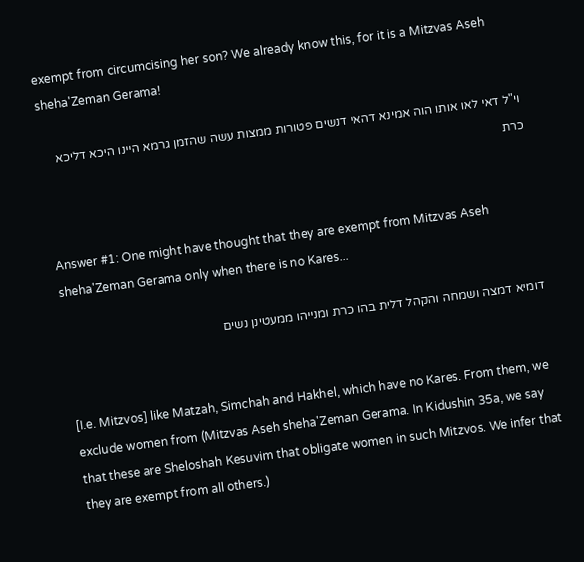exempt from circumcising her son? We already know this, for it is a Mitzvas Aseh sheha'Zeman Gerama!

וי"ל דאי לאו אותו הוה אמינא דהאי דנשים פטורות ממצות עשה שהזמן גרמא היינו היכא דליכא כרת


Answer #1: One might have thought that they are exempt from Mitzvas Aseh sheha'Zeman Gerama only when there is no Kares...

דומיא דמצה ושמחה והקהל דלית בהו כרת ומנייהו ממעטינן נשים


[I.e. Mitzvos] like Matzah, Simchah and Hakhel, which have no Kares. From them, we exclude women from (Mitzvas Aseh sheha'Zeman Gerama. In Kidushin 35a, we say that these are Sheloshah Kesuvim that obligate women in such Mitzvos. We infer that they are exempt from all others.)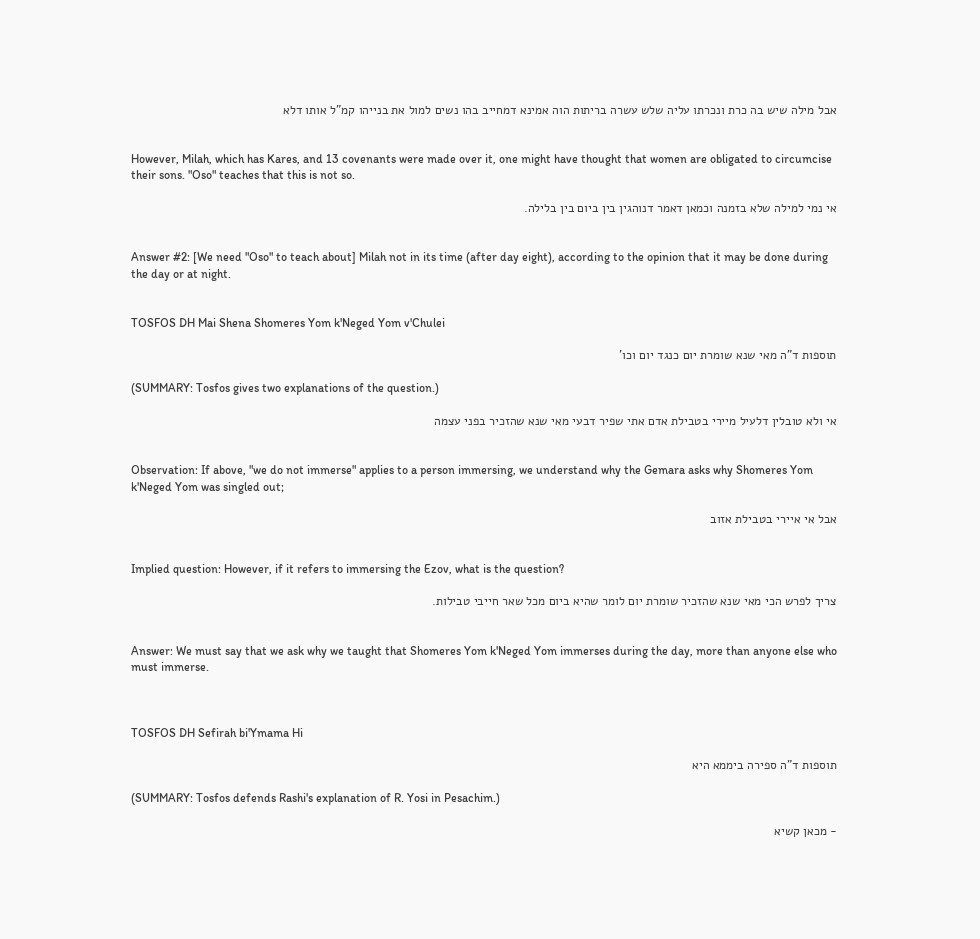אבל מילה שיש בה כרת ונכרתו עליה שלש עשרה בריתות הוה אמינא דמחייב בהו נשים למול את בנייהו קמ"ל אותו דלא


However, Milah, which has Kares, and 13 covenants were made over it, one might have thought that women are obligated to circumcise their sons. "Oso" teaches that this is not so.

אי נמי למילה שלא בזמנה וכמאן דאמר דנוהגין בין ביום בין בלילה.


Answer #2: [We need "Oso" to teach about] Milah not in its time (after day eight), according to the opinion that it may be done during the day or at night.


TOSFOS DH Mai Shena Shomeres Yom k'Neged Yom v'Chulei

תוספות ד"ה מאי שנא שומרת יום כנגד יום וכו'

(SUMMARY: Tosfos gives two explanations of the question.)

אי ולא טובלין דלעיל מיירי בטבילת אדם אתי שפיר דבעי מאי שנא שהזכיר בפני עצמה


Observation: If above, "we do not immerse" applies to a person immersing, we understand why the Gemara asks why Shomeres Yom k'Neged Yom was singled out;

אבל אי איירי בטבילת אזוב


Implied question: However, if it refers to immersing the Ezov, what is the question?

צריך לפרש הכי מאי שנא שהזכיר שומרת יום לומר שהיא ביום מכל שאר חייבי טבילות.


Answer: We must say that we ask why we taught that Shomeres Yom k'Neged Yom immerses during the day, more than anyone else who must immerse.



TOSFOS DH Sefirah bi'Ymama Hi

תוספות ד"ה ספירה ביממא היא

(SUMMARY: Tosfos defends Rashi's explanation of R. Yosi in Pesachim.)

- מכאן קשיא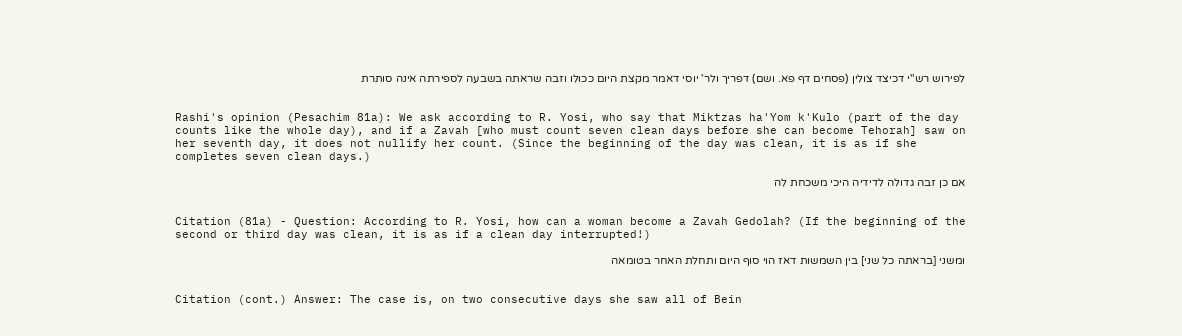לפירוש רש"י דכיצד צולין (פסחים דף פא. ושם) דפריך ולר' יוסי דאמר מקצת היום ככולו וזבה שראתה בשבעה לספירתה אינה סותרת


Rashi's opinion (Pesachim 81a): We ask according to R. Yosi, who say that Miktzas ha'Yom k'Kulo (part of the day counts like the whole day), and if a Zavah [who must count seven clean days before she can become Tehorah] saw on her seventh day, it does not nullify her count. (Since the beginning of the day was clean, it is as if she completes seven clean days.)

אם כן זבה גדולה לדידיה היכי משכחת לה


Citation (81a) - Question: According to R. Yosi, how can a woman become a Zavah Gedolah? (If the beginning of the second or third day was clean, it is as if a clean day interrupted!)

ומשני [בראתה כל שני] בין השמשות דאז הוי סוף היום ותחלת האחר בטומאה


Citation (cont.) Answer: The case is, on two consecutive days she saw all of Bein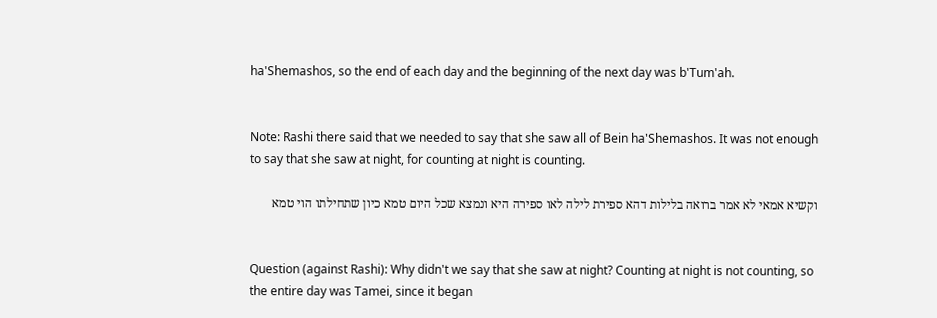ha'Shemashos, so the end of each day and the beginning of the next day was b'Tum'ah.


Note: Rashi there said that we needed to say that she saw all of Bein ha'Shemashos. It was not enough to say that she saw at night, for counting at night is counting.

וקשיא אמאי לא אמר ברואה בלילות דהא ספירת לילה לאו ספירה היא ונמצא שכל היום טמא כיון שתחילתו הוי טמא


Question (against Rashi): Why didn't we say that she saw at night? Counting at night is not counting, so the entire day was Tamei, since it began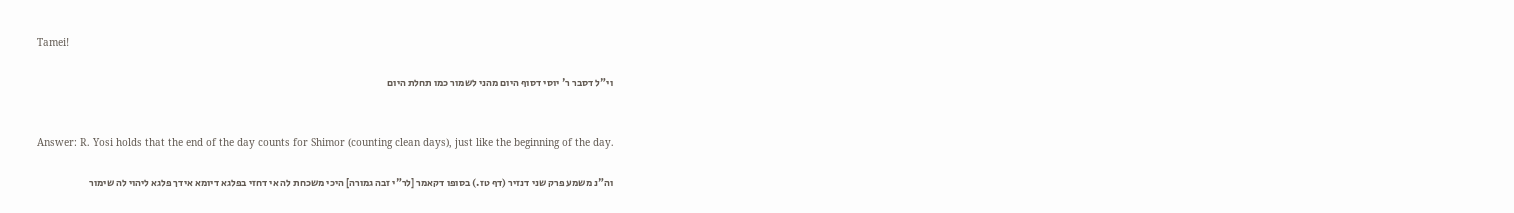Tamei!

וי"ל דסבר ר' יוסי דסוף היום מהני לשמור כמו תחלת היום


Answer: R. Yosi holds that the end of the day counts for Shimor (counting clean days), just like the beginning of the day.

וה"נ משמע פרק שני דנזיר (דף טז.) בסופו דקאמר [לר"י זבה גמורה] היכי משכחת לה אי דחזי בפלגא דיומא אידך פלגא ליהוי לה שימור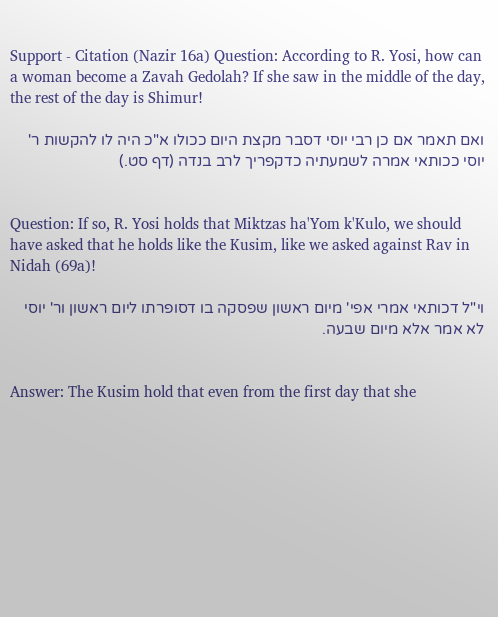Support - Citation (Nazir 16a) Question: According to R. Yosi, how can a woman become a Zavah Gedolah? If she saw in the middle of the day, the rest of the day is Shimur!

ואם תאמר אם כן רבי יוסי דסבר מקצת היום ככולו א"כ היה לו להקשות ר' יוסי ככותאי אמרה לשמעתיה כדקפריך לרב בנדה (דף סט.)


Question: If so, R. Yosi holds that Miktzas ha'Yom k'Kulo, we should have asked that he holds like the Kusim, like we asked against Rav in Nidah (69a)!

וי"ל דכותאי אמרי אפי' מיום ראשון שפסקה בו דסופרתו ליום ראשון ור' יוסי לא אמר אלא מיום שבעה.


Answer: The Kusim hold that even from the first day that she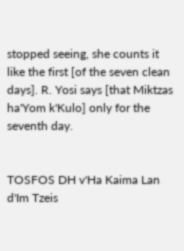stopped seeing, she counts it like the first [of the seven clean days]. R. Yosi says [that Miktzas ha'Yom k'Kulo] only for the seventh day.


TOSFOS DH v'Ha Kaima Lan d'Im Tzeis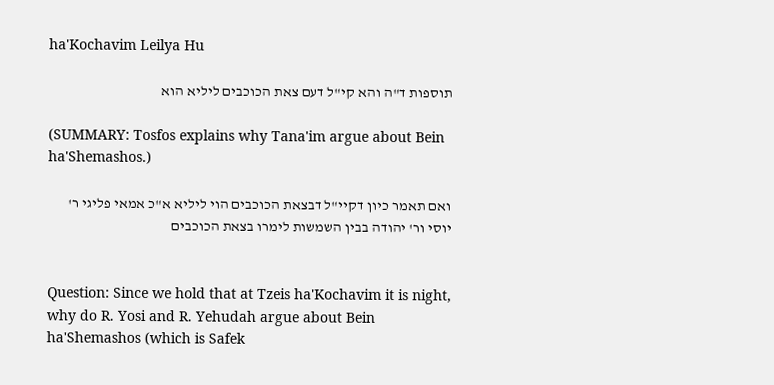ha'Kochavim Leilya Hu

תוספות ד"ה והא קי"ל דעם צאת הכוכבים ליליא הוא

(SUMMARY: Tosfos explains why Tana'im argue about Bein ha'Shemashos.)

ואם תאמר כיון דקיי"ל דבצאת הכוכבים הוי ליליא א"כ אמאי פליגי ר' יוסי ור' יהודה בבין השמשות לימרו בצאת הכוכבים


Question: Since we hold that at Tzeis ha'Kochavim it is night, why do R. Yosi and R. Yehudah argue about Bein ha'Shemashos (which is Safek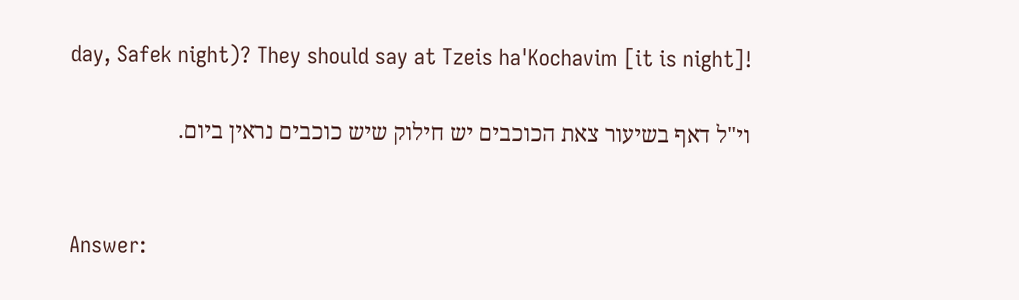day, Safek night)? They should say at Tzeis ha'Kochavim [it is night]!

וי"ל דאף בשיעור צאת הכוכבים יש חילוק שיש כוכבים נראין ביום.


Answer: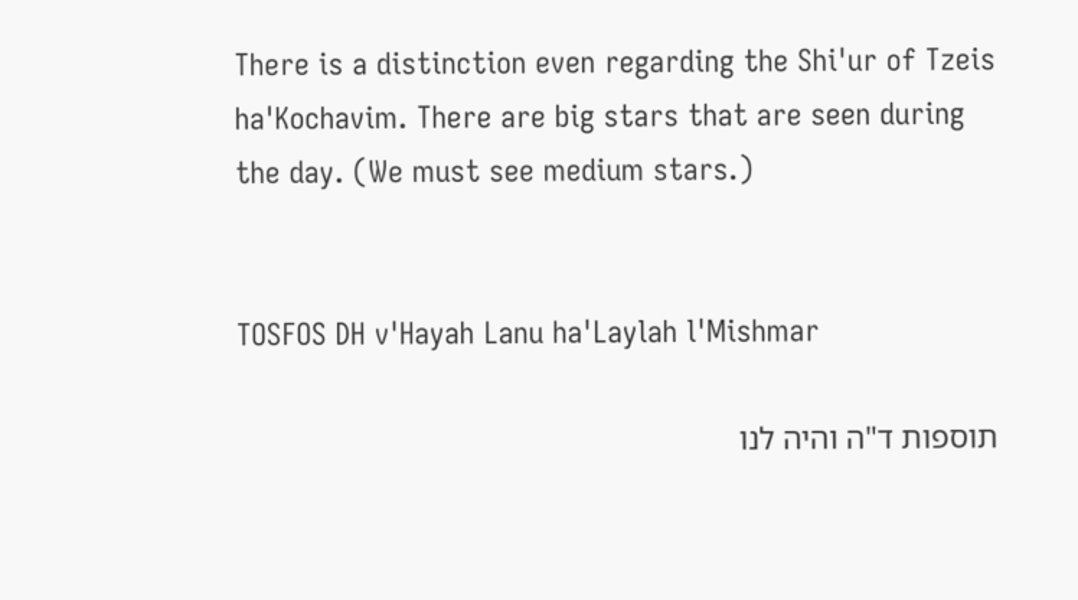There is a distinction even regarding the Shi'ur of Tzeis ha'Kochavim. There are big stars that are seen during the day. (We must see medium stars.)


TOSFOS DH v'Hayah Lanu ha'Laylah l'Mishmar

תוספות ד"ה והיה לנו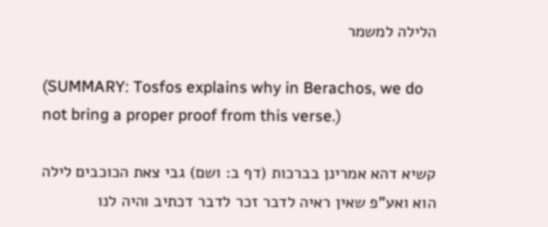הלילה למשמר

(SUMMARY: Tosfos explains why in Berachos, we do not bring a proper proof from this verse.)

קשיא דהא אמרינן בברכות (דף ב: ושם) גבי צאת הכוכבים לילה הוא ואע"פ שאין ראיה לדבר זכר לדבר דכתיב והיה לנו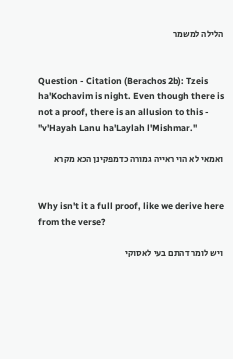הלילה למשמר


Question - Citation (Berachos 2b): Tzeis ha'Kochavim is night. Even though there is not a proof, there is an allusion to this - "v'Hayah Lanu ha'Laylah l'Mishmar."

ואמאי לא הוי ראייה גמורה כדמפקינן הכא מקרא


Why isn't it a full proof, like we derive here from the verse?

ויש לומר דהתם בעי לאסוקי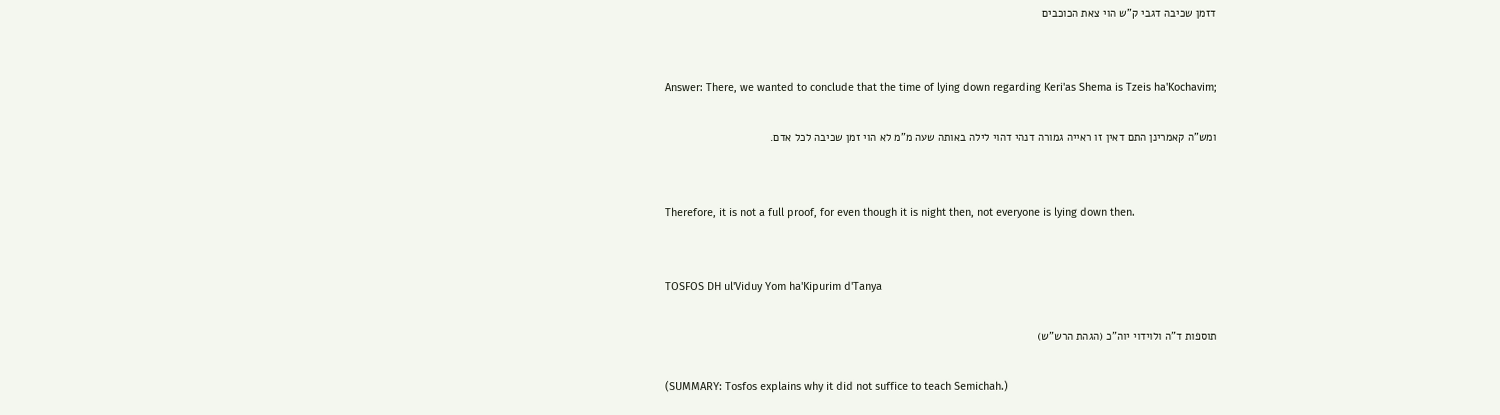דזמן שכיבה דגבי ק"ש הוי צאת הכוכבים


Answer: There, we wanted to conclude that the time of lying down regarding Keri'as Shema is Tzeis ha'Kochavim;

ומש"ה קאמרינן התם דאין זו ראייה גמורה דנהי דהוי לילה באותה שעה מ"מ לא הוי זמן שכיבה לכל אדם.


Therefore, it is not a full proof, for even though it is night then, not everyone is lying down then.


TOSFOS DH ul'Viduy Yom ha'Kipurim d'Tanya

תוספות ד"ה ולוידוי יוה"כ (הגהת הרש"ש)

(SUMMARY: Tosfos explains why it did not suffice to teach Semichah.)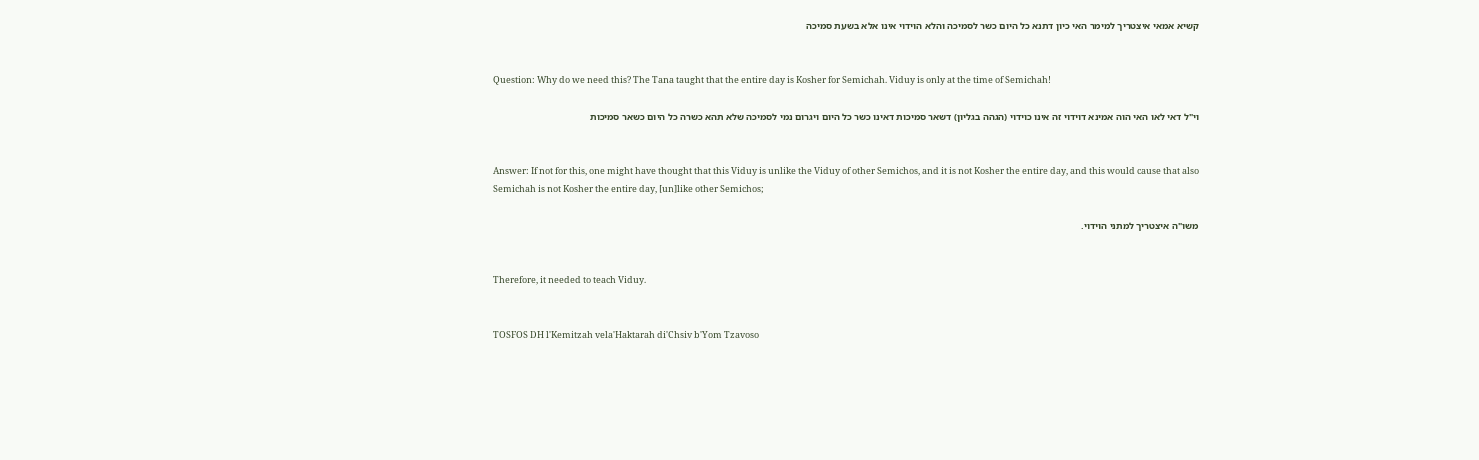קשיא אמאי איצטריך למימר האי כיון דתנא כל היום כשר לסמיכה והלא הוידוי אינו אלא בשעת סמיכה


Question: Why do we need this? The Tana taught that the entire day is Kosher for Semichah. Viduy is only at the time of Semichah!

וי"ל דאי לאו האי הוה אמינא דוידוי זה אינו כוידוי (הגהה בגליון) דשאר סמיכות דאינו כשר כל היום ויגרום נמי לסמיכה שלא תהא כשרה כל היום כשאר סמיכות


Answer: If not for this, one might have thought that this Viduy is unlike the Viduy of other Semichos, and it is not Kosher the entire day, and this would cause that also Semichah is not Kosher the entire day, [un]like other Semichos;

משו"ה איצטריך למתני הוידוי.


Therefore, it needed to teach Viduy.


TOSFOS DH l'Kemitzah vela'Haktarah di'Chsiv b'Yom Tzavoso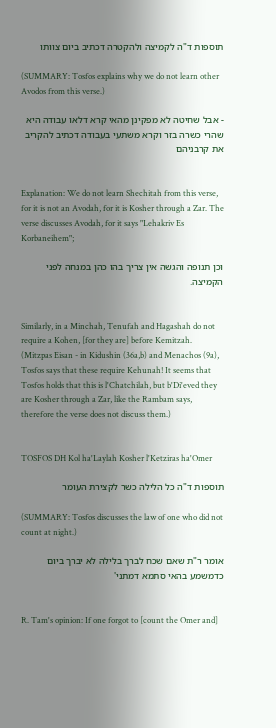תוספות ד"ה לקמיצה ולהקטרה דכתיב ביום צוותו

(SUMMARY: Tosfos explains why we do not learn other Avodos from this verse.)

- אבל שחיטה לא מפקינן מהאי קרא דלאו עבודה היא שהרי כשרה בזר וקרא משתעי בעבודה דכתיב להקריב את קרבניהם


Explanation: We do not learn Shechitah from this verse, for it is not an Avodah, for it is Kosher through a Zar. The verse discusses Avodah, for it says "Lehakriv Es Korbaneihem";

וכן תנופה והגשה אין צריך בהו כהן במנחה לפני הקמיצה.


Similarly, in a Minchah, Tenufah and Hagashah do not require a Kohen, [for they are] before Kemitzah. (Mitzpas Eisan - in Kidushin (36a,b) and Menachos (9a), Tosfos says that these require Kehunah! It seems that Tosfos holds that this is l'Chatchilah, but b'Di'eved they are Kosher through a Zar, like the Rambam says, therefore the verse does not discuss them.)


TOSFOS DH Kol ha'Laylah Kosher l'Ketziras ha'Omer

תוספות ד"ה כל הלילה כשר לקצירת העומר

(SUMMARY: Tosfos discusses the law of one who did not count at night.)

אומר ר"ת שאם שכח לברך בלילה לא יברך ביום כדמשמע בהאי סתמא דמתני'


R. Tam's opinion: If one forgot to [count the Omer and]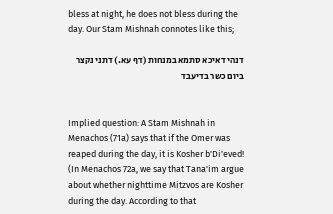bless at night, he does not bless during the day. Our Stam Mishnah connotes like this;

דנהי דאיכא סתמא במנחות (דף עא.) דתני נקצר ביום כשר בדיעבד


Implied question: A Stam Mishnah in Menachos (71a) says that if the Omer was reaped during the day, it is Kosher b'Di'eved! (In Menachos 72a, we say that Tana'im argue about whether nighttime Mitzvos are Kosher during the day. According to that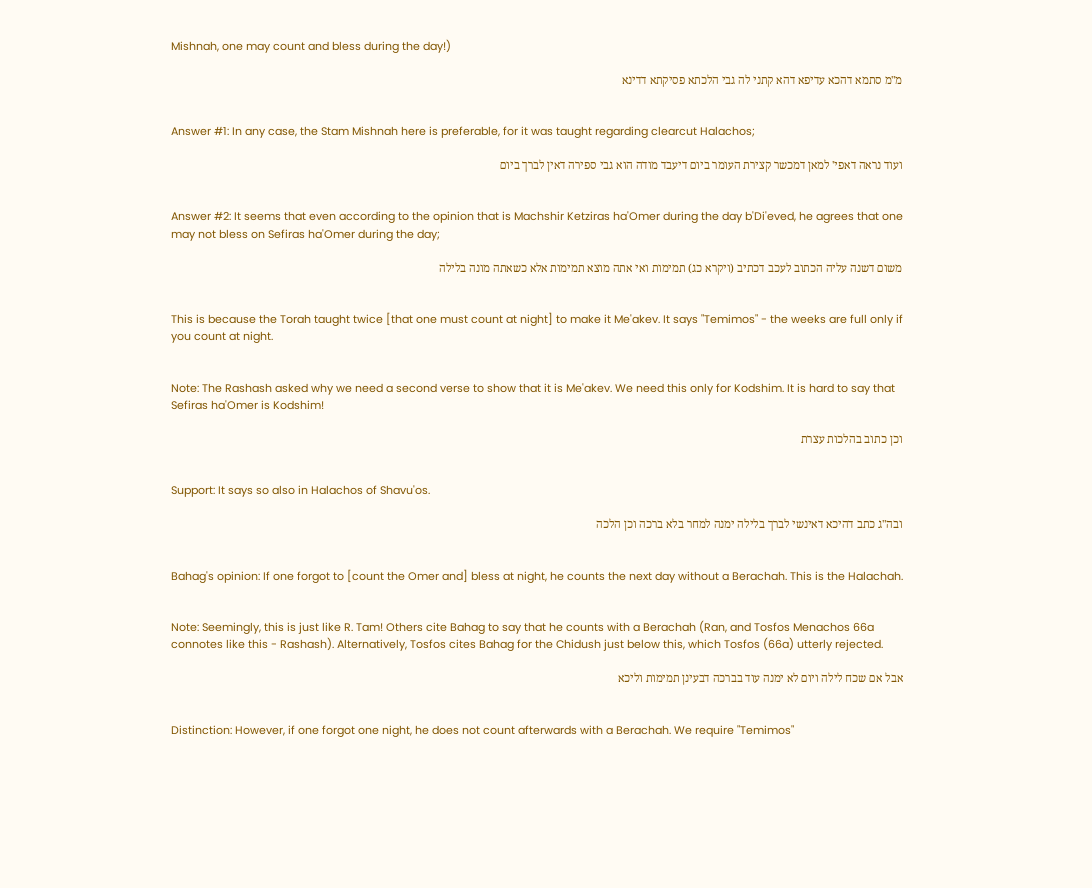Mishnah, one may count and bless during the day!)

מ"מ סתמא דהכא עדיפא דהא קתני לה גבי הלכתא פסיקתא דדינא


Answer #1: In any case, the Stam Mishnah here is preferable, for it was taught regarding clearcut Halachos;

ועוד נראה דאפי' למאן דמכשר קצירת העומר ביום דיעבד מודה הוא גבי ספירה דאין לברך ביום


Answer #2: It seems that even according to the opinion that is Machshir Ketziras ha'Omer during the day b'Di'eved, he agrees that one may not bless on Sefiras ha'Omer during the day;

משום דשנה עליה הכתוב לעכב דכתיב (ויקרא כג) תמימות ואי אתה מוצא תמימות אלא כשאתה מונה בלילה


This is because the Torah taught twice [that one must count at night] to make it Me'akev. It says "Temimos" - the weeks are full only if you count at night.


Note: The Rashash asked why we need a second verse to show that it is Me'akev. We need this only for Kodshim. It is hard to say that Sefiras ha'Omer is Kodshim!

וכן כתוב בהלכות עצרת


Support: It says so also in Halachos of Shavu'os.

ובה"ג כתב דהיכא דאינשי לברך בלילה ימנה למחר בלא ברכה וכן הלכה


Bahag's opinion: If one forgot to [count the Omer and] bless at night, he counts the next day without a Berachah. This is the Halachah.


Note: Seemingly, this is just like R. Tam! Others cite Bahag to say that he counts with a Berachah (Ran, and Tosfos Menachos 66a connotes like this - Rashash). Alternatively, Tosfos cites Bahag for the Chidush just below this, which Tosfos (66a) utterly rejected.

אבל אם שכח לילה ויום לא ימנה עוד בברכה דבעינן תמימות וליכא


Distinction: However, if one forgot one night, he does not count afterwards with a Berachah. We require "Temimos"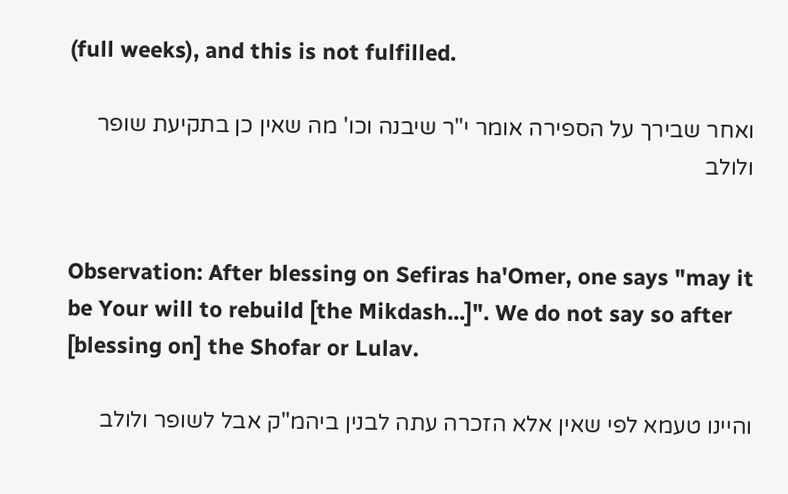(full weeks), and this is not fulfilled.

ואחר שבירך על הספירה אומר י"ר שיבנה וכו' מה שאין כן בתקיעת שופר ולולב


Observation: After blessing on Sefiras ha'Omer, one says "may it be Your will to rebuild [the Mikdash...]". We do not say so after [blessing on] the Shofar or Lulav.

והיינו טעמא לפי שאין אלא הזכרה עתה לבנין ביהמ"ק אבל לשופר ולולב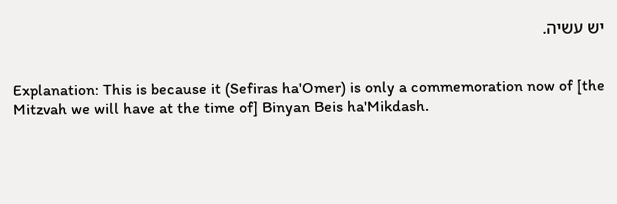יש עשיה.


Explanation: This is because it (Sefiras ha'Omer) is only a commemoration now of [the Mitzvah we will have at the time of] Binyan Beis ha'Mikdash.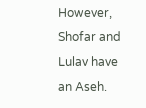However, Shofar and Lulav have an Aseh.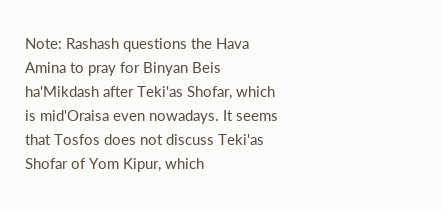Note: Rashash questions the Hava Amina to pray for Binyan Beis ha'Mikdash after Teki'as Shofar, which is mid'Oraisa even nowadays. It seems that Tosfos does not discuss Teki'as Shofar of Yom Kipur, which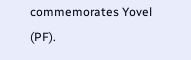commemorates Yovel (PF).